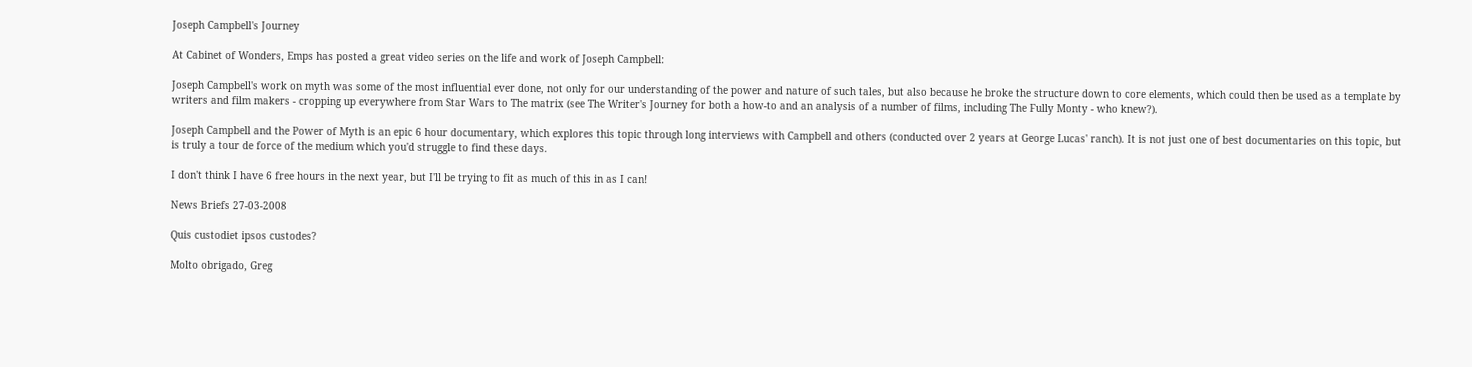Joseph Campbell's Journey

At Cabinet of Wonders, Emps has posted a great video series on the life and work of Joseph Campbell:

Joseph Campbell's work on myth was some of the most influential ever done, not only for our understanding of the power and nature of such tales, but also because he broke the structure down to core elements, which could then be used as a template by writers and film makers - cropping up everywhere from Star Wars to The matrix (see The Writer's Journey for both a how-to and an analysis of a number of films, including The Fully Monty - who knew?).

Joseph Campbell and the Power of Myth is an epic 6 hour documentary, which explores this topic through long interviews with Campbell and others (conducted over 2 years at George Lucas' ranch). It is not just one of best documentaries on this topic, but is truly a tour de force of the medium which you'd struggle to find these days.

I don't think I have 6 free hours in the next year, but I'll be trying to fit as much of this in as I can!

News Briefs 27-03-2008

Quis custodiet ipsos custodes?

Molto obrigado, Greg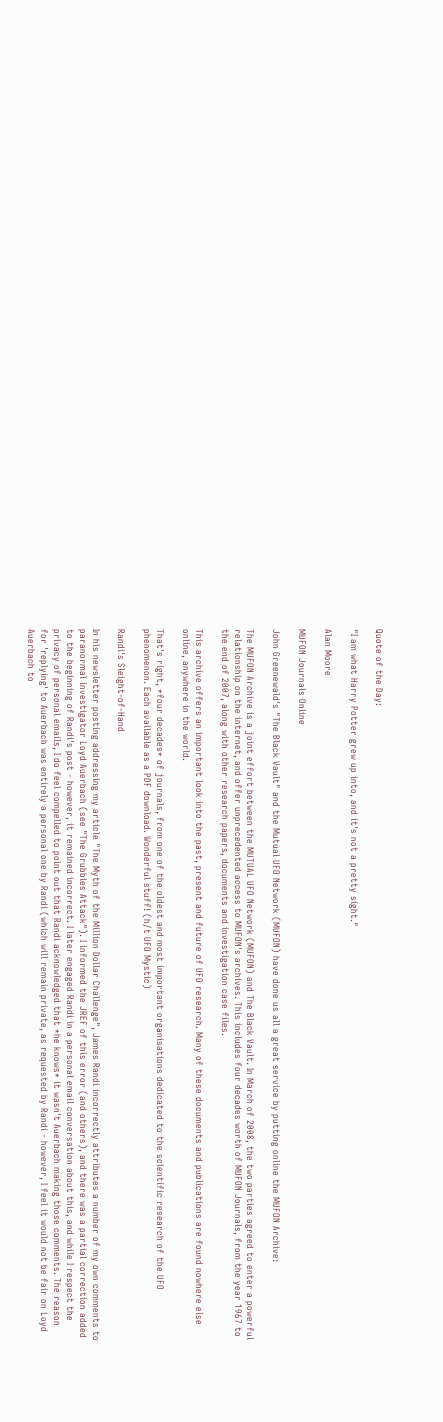Quote of the Day:

"I am what Harry Potter grew up into, and it's not a pretty sight."

Alan Moore

MUFON Journals Online

John Greenewald's "The Black Vault" and the Mutual UFO Network (MUFON) have done us all a great service by putting online the MUFON Archive:

The MUFON Archive is a joint effort between the MUTUAL UFO Network (MUFON) and The Black Vault. In March of 2008, the two parties agreed to enter a powerful relationship on the internet, and offer unprecedented access to MUFON's archives. This includes four decades worth of MUFON Journals, from the year 1967 to the end of 2007, along with other research papers, documents and investigation case files.

This archive offers an important look into the past, present and future of UFO research. Many of these documents and publications are found nowhere else online, anywhere in the world.

That's right, *four decades* of journals, from one of the oldest and most important organisations dedicated to the scientific research of the UFO phenomenon. Each available as a PDF download. Wonderful stuff! (h/t UFO Mystic)

Randi's Sleight-of-Hand

In his newsletter posting addressing my article "The Myth of the Million Dollar Challenge", James Randi incorrectly attributes a number of my own comments to paranormal investigator Loyd Auerbach (see "The Grubbies Attack"). I informed the JREF of this error (and others), and there was a partial correction added to the beginning of Randi's post - however, it remained incorrect. I later engaged Randi in a personal email conversation about this, and while I respect the privacy of personal emails, I do feel compelled to point out that Randi acknowledged that *he knows* it wasn't Auerbach making those comments. The reason for 'replying' to Auerbach was entirely a personal one by Randi (which will remain private, as requested by Randi - however, I feel it would not be fair on Loyd Auerbach to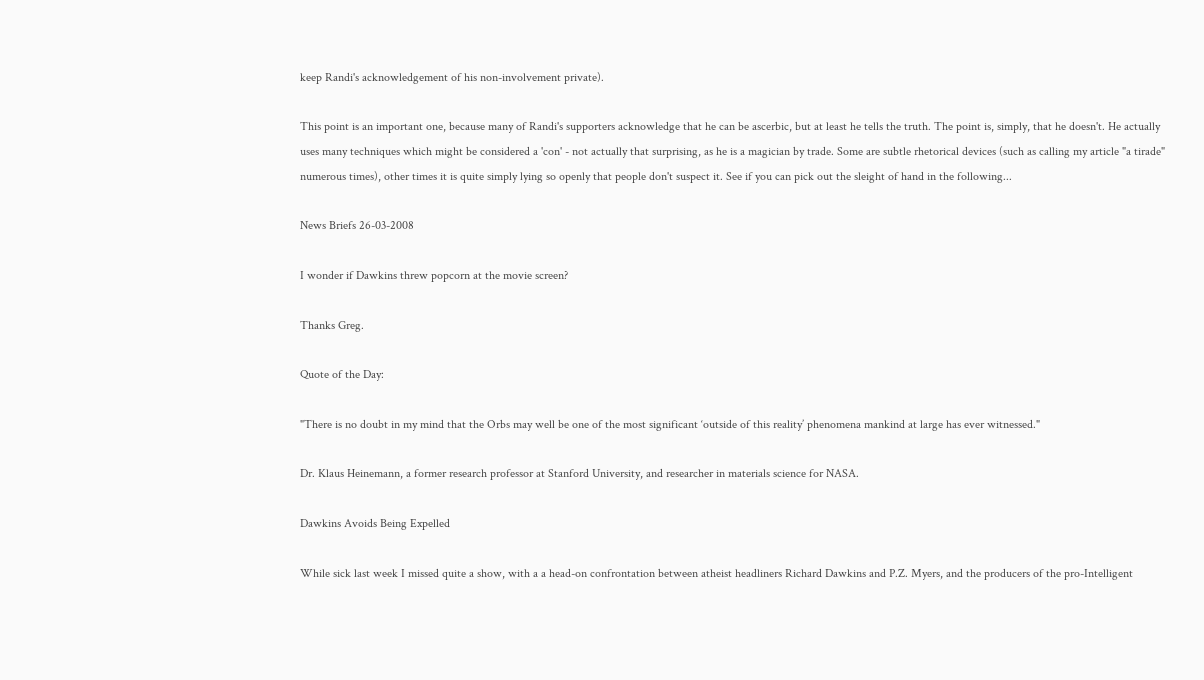keep Randi's acknowledgement of his non-involvement private).

This point is an important one, because many of Randi's supporters acknowledge that he can be ascerbic, but at least he tells the truth. The point is, simply, that he doesn't. He actually uses many techniques which might be considered a 'con' - not actually that surprising, as he is a magician by trade. Some are subtle rhetorical devices (such as calling my article "a tirade" numerous times), other times it is quite simply lying so openly that people don't suspect it. See if you can pick out the sleight of hand in the following...

News Briefs 26-03-2008

I wonder if Dawkins threw popcorn at the movie screen?

Thanks Greg.

Quote of the Day:

"There is no doubt in my mind that the Orbs may well be one of the most significant ‘outside of this reality’ phenomena mankind at large has ever witnessed."

Dr. Klaus Heinemann, a former research professor at Stanford University, and researcher in materials science for NASA.

Dawkins Avoids Being Expelled

While sick last week I missed quite a show, with a a head-on confrontation between atheist headliners Richard Dawkins and P.Z. Myers, and the producers of the pro-Intelligent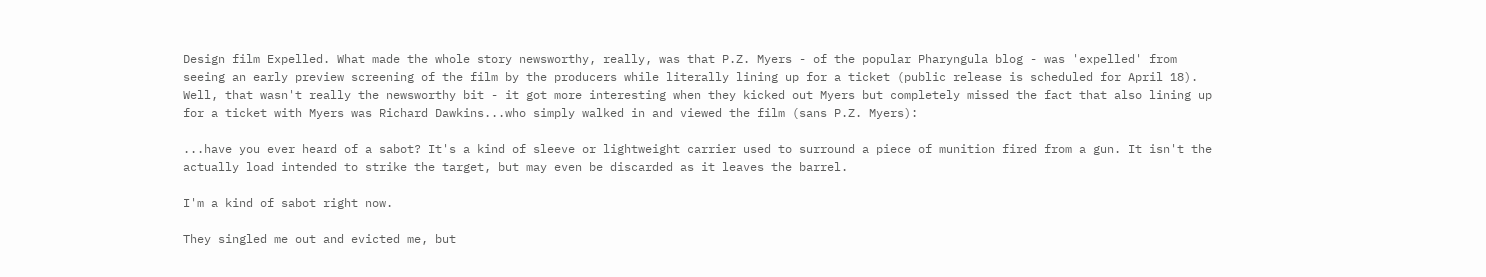Design film Expelled. What made the whole story newsworthy, really, was that P.Z. Myers - of the popular Pharyngula blog - was 'expelled' from seeing an early preview screening of the film by the producers while literally lining up for a ticket (public release is scheduled for April 18). Well, that wasn't really the newsworthy bit - it got more interesting when they kicked out Myers but completely missed the fact that also lining up for a ticket with Myers was Richard Dawkins...who simply walked in and viewed the film (sans P.Z. Myers):

...have you ever heard of a sabot? It's a kind of sleeve or lightweight carrier used to surround a piece of munition fired from a gun. It isn't the actually load intended to strike the target, but may even be discarded as it leaves the barrel.

I'm a kind of sabot right now.

They singled me out and evicted me, but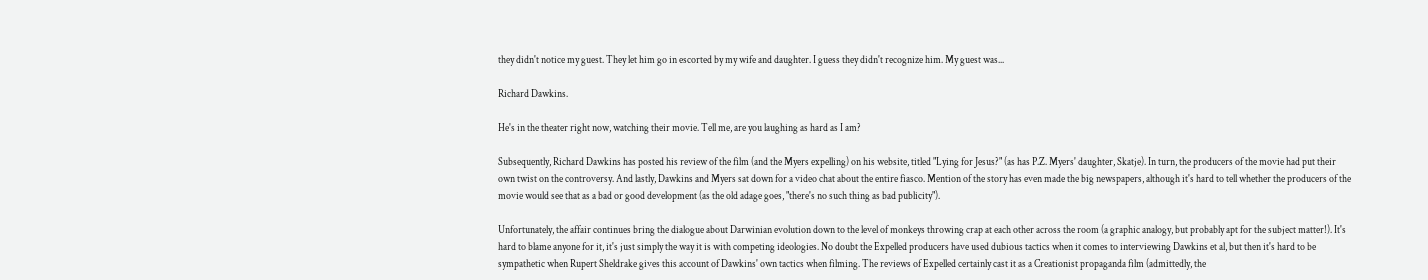they didn't notice my guest. They let him go in escorted by my wife and daughter. I guess they didn't recognize him. My guest was...

Richard Dawkins.

He's in the theater right now, watching their movie. Tell me, are you laughing as hard as I am?

Subsequently, Richard Dawkins has posted his review of the film (and the Myers expelling) on his website, titled "Lying for Jesus?" (as has P.Z. Myers' daughter, Skatje). In turn, the producers of the movie had put their own twist on the controversy. And lastly, Dawkins and Myers sat down for a video chat about the entire fiasco. Mention of the story has even made the big newspapers, although it's hard to tell whether the producers of the movie would see that as a bad or good development (as the old adage goes, "there's no such thing as bad publicity").

Unfortunately, the affair continues bring the dialogue about Darwinian evolution down to the level of monkeys throwing crap at each other across the room (a graphic analogy, but probably apt for the subject matter!). It's hard to blame anyone for it, it's just simply the way it is with competing ideologies. No doubt the Expelled producers have used dubious tactics when it comes to interviewing Dawkins et al, but then it's hard to be sympathetic when Rupert Sheldrake gives this account of Dawkins' own tactics when filming. The reviews of Expelled certainly cast it as a Creationist propaganda film (admittedly, the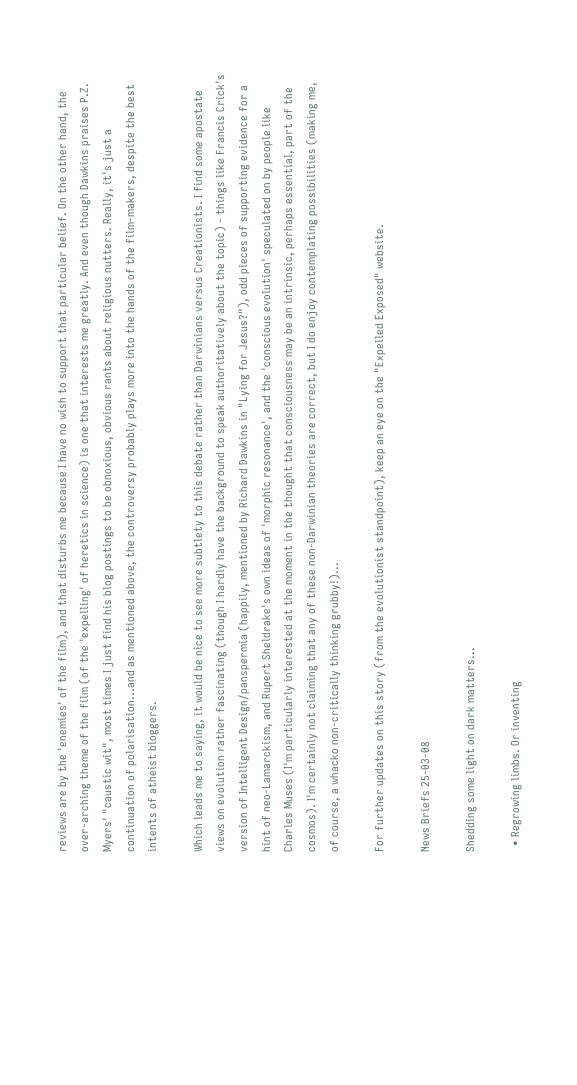reviews are by the 'enemies' of the film), and that disturbs me because I have no wish to support that particular belief. On the other hand, the over-arching theme of the film (of the 'expelling' of heretics in science) is one that interests me greatly. And even though Dawkins praises P.Z. Myers' "caustic wit", most times I just find his blog postings to be obnoxious, obvious rants about religious nutters. Really, it's just a continuation of polarisation...and as mentioned above, the controversy probably plays more into the hands of the film-makers, despite the best intents of atheist bloggers.

Which leads me to saying, it would be nice to see more subtlety to this debate rather than Darwinians versus Creationists. I find some apostate views on evolution rather fascinating (though I hardly have the background to speak authoritatively about the topic) - things like Francis Crick's version of Intelligent Design/panspermia (happily, mentioned by Richard Dawkins in "Lying for Jesus?"), odd pieces of supporting evidence for a hint of neo-Lamarckism, and Rupert Sheldrake's own ideas of 'morphic resonance', and the 'conscious evolution' speculated on by people like Charles Muses (I'm particularly interested at the moment in the thought that consciousness may be an intrinsic, perhaps essential, part of the cosmos). I'm certainly not claiming that any of these non-Darwinian theories are correct, but I do enjoy contemplating possibilities (making me, of course, a whacko non-critically thinking grubby!)...

For further updates on this story (from the evolutionist standpoint), keep an eye on the "Expelled Exposed" website.

News Briefs 25-03-08

Shedding some light on dark matters...

  • Regrowing limbs. Or inventing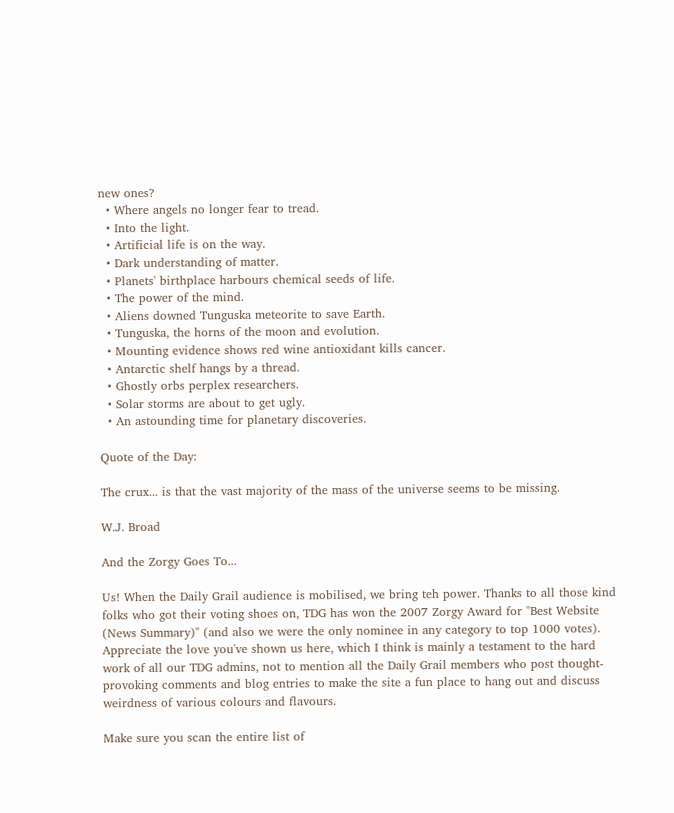new ones?
  • Where angels no longer fear to tread.
  • Into the light.
  • Artificial life is on the way.
  • Dark understanding of matter.
  • Planets' birthplace harbours chemical seeds of life.
  • The power of the mind.
  • Aliens downed Tunguska meteorite to save Earth.
  • Tunguska, the horns of the moon and evolution.
  • Mounting evidence shows red wine antioxidant kills cancer.
  • Antarctic shelf hangs by a thread.
  • Ghostly orbs perplex researchers.
  • Solar storms are about to get ugly.
  • An astounding time for planetary discoveries.

Quote of the Day:

The crux... is that the vast majority of the mass of the universe seems to be missing.

W.J. Broad

And the Zorgy Goes To...

Us! When the Daily Grail audience is mobilised, we bring teh power. Thanks to all those kind folks who got their voting shoes on, TDG has won the 2007 Zorgy Award for "Best Website (News Summary)" (and also we were the only nominee in any category to top 1000 votes). Appreciate the love you've shown us here, which I think is mainly a testament to the hard work of all our TDG admins, not to mention all the Daily Grail members who post thought-provoking comments and blog entries to make the site a fun place to hang out and discuss weirdness of various colours and flavours.

Make sure you scan the entire list of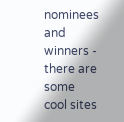nominees and winners - there are some cool sites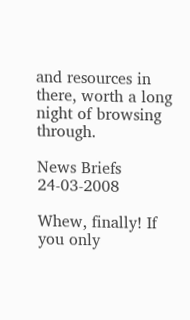and resources in there, worth a long night of browsing through.

News Briefs 24-03-2008

Whew, finally! If you only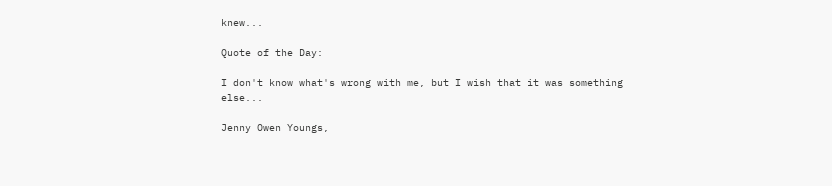knew...

Quote of the Day:

I don't know what's wrong with me, but I wish that it was something else...

Jenny Owen Youngs,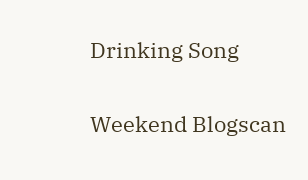Drinking Song

Weekend Blogscan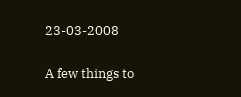23-03-2008

A few things to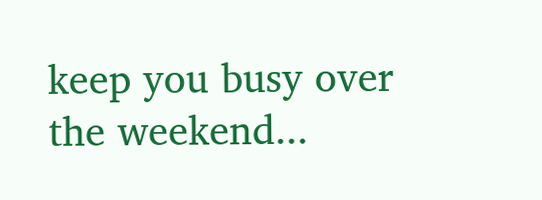keep you busy over the weekend...